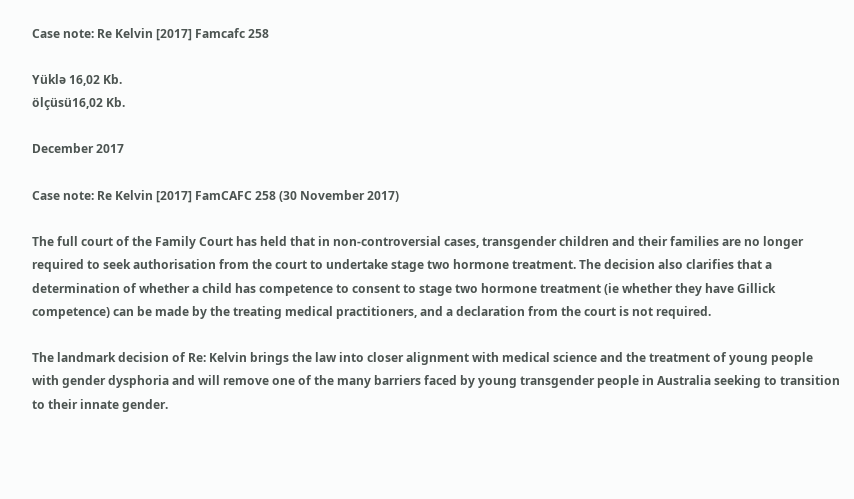Case note: Re Kelvin [2017] Famcafc 258

Yüklə 16,02 Kb.
ölçüsü16,02 Kb.

December 2017

Case note: Re Kelvin [2017] FamCAFC 258 (30 November 2017)

The full court of the Family Court has held that in non-controversial cases, transgender children and their families are no longer required to seek authorisation from the court to undertake stage two hormone treatment. The decision also clarifies that a determination of whether a child has competence to consent to stage two hormone treatment (ie whether they have Gillick competence) can be made by the treating medical practitioners, and a declaration from the court is not required.

The landmark decision of Re: Kelvin brings the law into closer alignment with medical science and the treatment of young people with gender dysphoria and will remove one of the many barriers faced by young transgender people in Australia seeking to transition to their innate gender.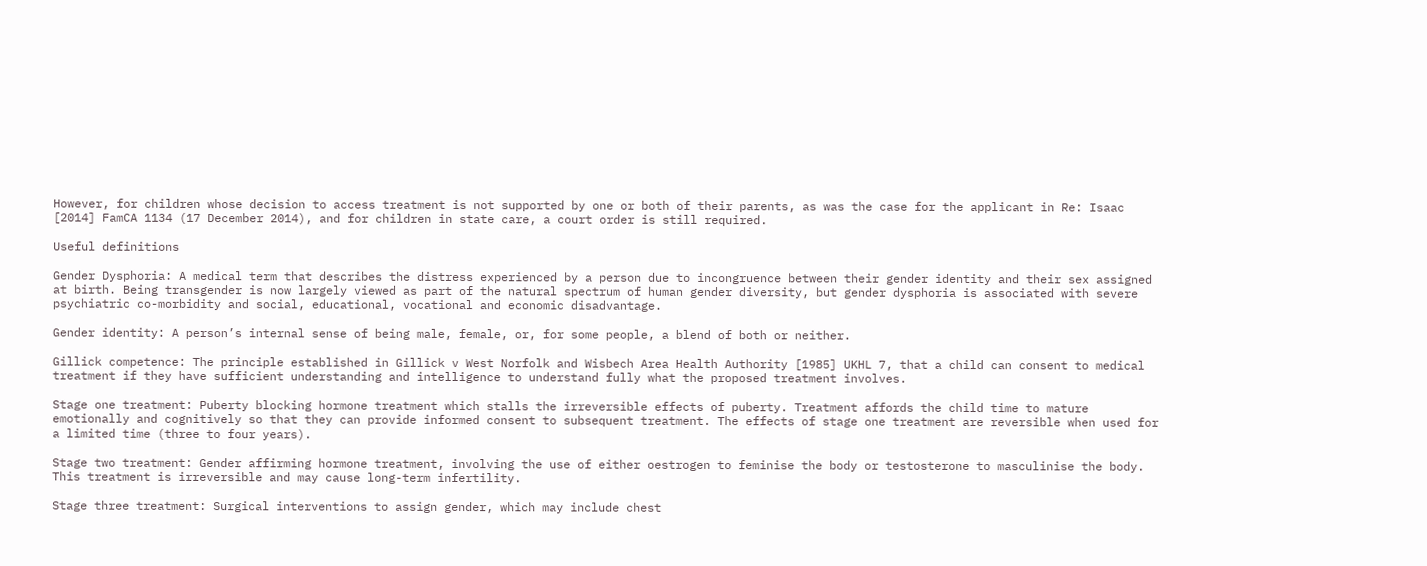However, for children whose decision to access treatment is not supported by one or both of their parents, as was the case for the applicant in Re: Isaac [2014] FamCA 1134 (17 December 2014), and for children in state care, a court order is still required.

Useful definitions

Gender Dysphoria: A medical term that describes the distress experienced by a person due to incongruence between their gender identity and their sex assigned at birth. Being transgender is now largely viewed as part of the natural spectrum of human gender diversity, but gender dysphoria is associated with severe psychiatric co-morbidity and social, educational, vocational and economic disadvantage.

Gender identity: A person’s internal sense of being male, female, or, for some people, a blend of both or neither.

Gillick competence: The principle established in Gillick v West Norfolk and Wisbech Area Health Authority [1985] UKHL 7, that a child can consent to medical treatment if they have sufficient understanding and intelligence to understand fully what the proposed treatment involves.

Stage one treatment: Puberty blocking hormone treatment which stalls the irreversible effects of puberty. Treatment affords the child time to mature emotionally and cognitively so that they can provide informed consent to subsequent treatment. The effects of stage one treatment are reversible when used for a limited time (three to four years).

Stage two treatment: Gender affirming hormone treatment, involving the use of either oestrogen to feminise the body or testosterone to masculinise the body. This treatment is irreversible and may cause long-term infertility.

Stage three treatment: Surgical interventions to assign gender, which may include chest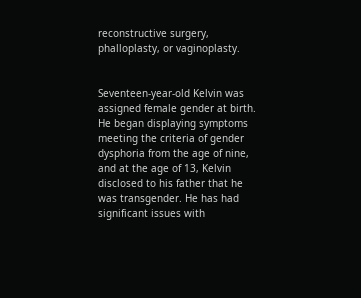reconstructive surgery, phalloplasty, or vaginoplasty.


Seventeen-year-old Kelvin was assigned female gender at birth. He began displaying symptoms meeting the criteria of gender dysphoria from the age of nine, and at the age of 13, Kelvin disclosed to his father that he was transgender. He has had significant issues with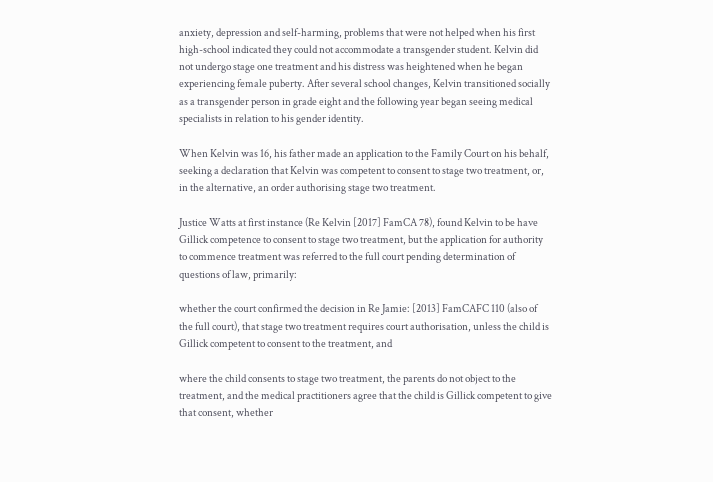anxiety, depression and self-harming, problems that were not helped when his first high-school indicated they could not accommodate a transgender student. Kelvin did not undergo stage one treatment and his distress was heightened when he began experiencing female puberty. After several school changes, Kelvin transitioned socially as a transgender person in grade eight and the following year began seeing medical specialists in relation to his gender identity.

When Kelvin was 16, his father made an application to the Family Court on his behalf, seeking a declaration that Kelvin was competent to consent to stage two treatment, or, in the alternative, an order authorising stage two treatment.

Justice Watts at first instance (Re Kelvin [2017] FamCA 78), found Kelvin to be have Gillick competence to consent to stage two treatment, but the application for authority to commence treatment was referred to the full court pending determination of questions of law, primarily:

whether the court confirmed the decision in Re Jamie: [2013] FamCAFC 110 (also of the full court), that stage two treatment requires court authorisation, unless the child is Gillick competent to consent to the treatment, and

where the child consents to stage two treatment, the parents do not object to the treatment, and the medical practitioners agree that the child is Gillick competent to give that consent, whether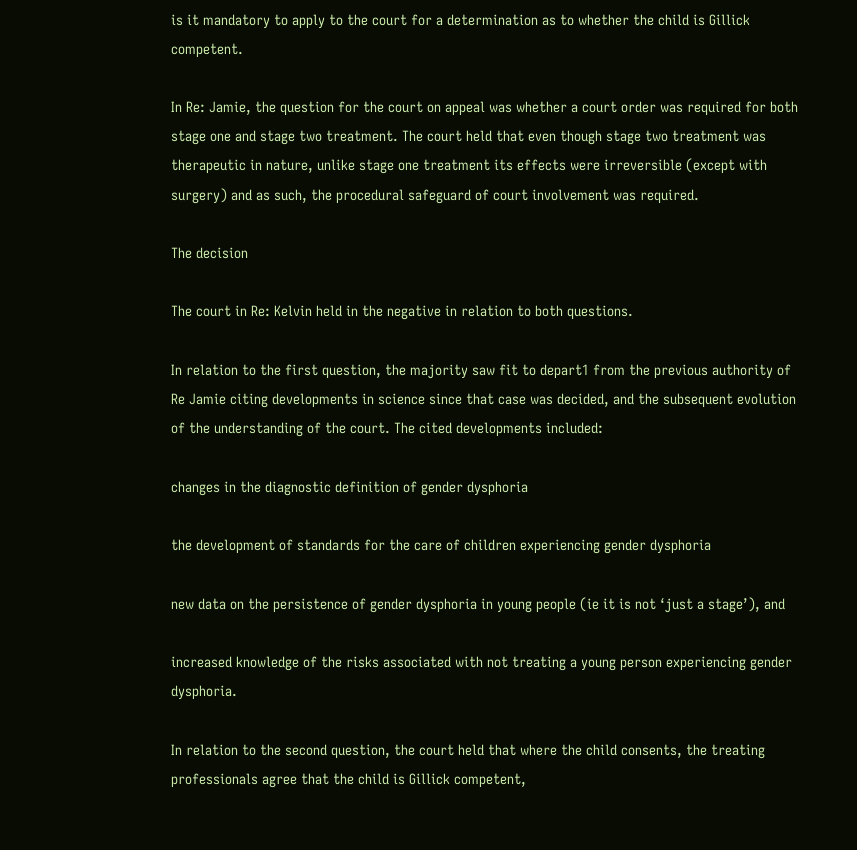is it mandatory to apply to the court for a determination as to whether the child is Gillick competent.

In Re: Jamie, the question for the court on appeal was whether a court order was required for both stage one and stage two treatment. The court held that even though stage two treatment was therapeutic in nature, unlike stage one treatment its effects were irreversible (except with surgery) and as such, the procedural safeguard of court involvement was required.

The decision

The court in Re: Kelvin held in the negative in relation to both questions.

In relation to the first question, the majority saw fit to depart1 from the previous authority of Re Jamie citing developments in science since that case was decided, and the subsequent evolution of the understanding of the court. The cited developments included:

changes in the diagnostic definition of gender dysphoria

the development of standards for the care of children experiencing gender dysphoria

new data on the persistence of gender dysphoria in young people (ie it is not ‘just a stage’), and

increased knowledge of the risks associated with not treating a young person experiencing gender dysphoria.

In relation to the second question, the court held that where the child consents, the treating professionals agree that the child is Gillick competent,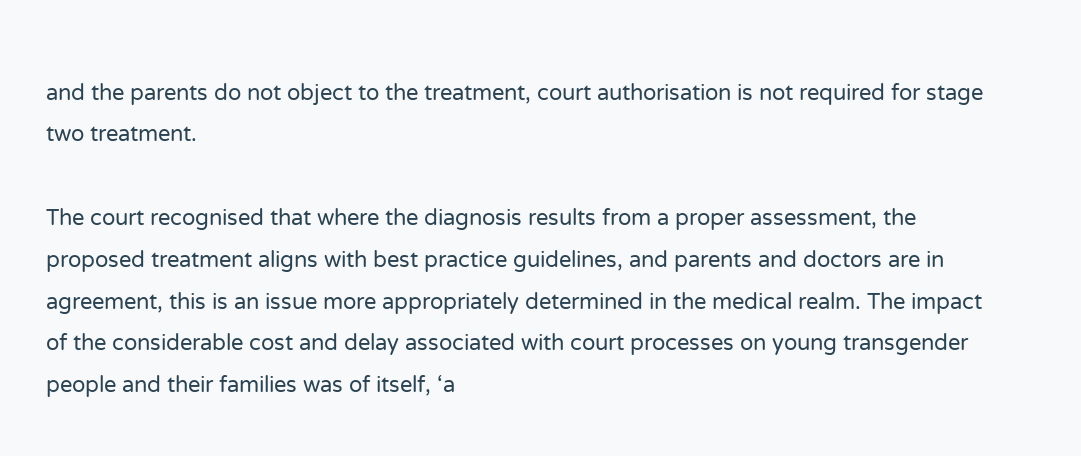and the parents do not object to the treatment, court authorisation is not required for stage two treatment.

The court recognised that where the diagnosis results from a proper assessment, the proposed treatment aligns with best practice guidelines, and parents and doctors are in agreement, this is an issue more appropriately determined in the medical realm. The impact of the considerable cost and delay associated with court processes on young transgender people and their families was of itself, ‘a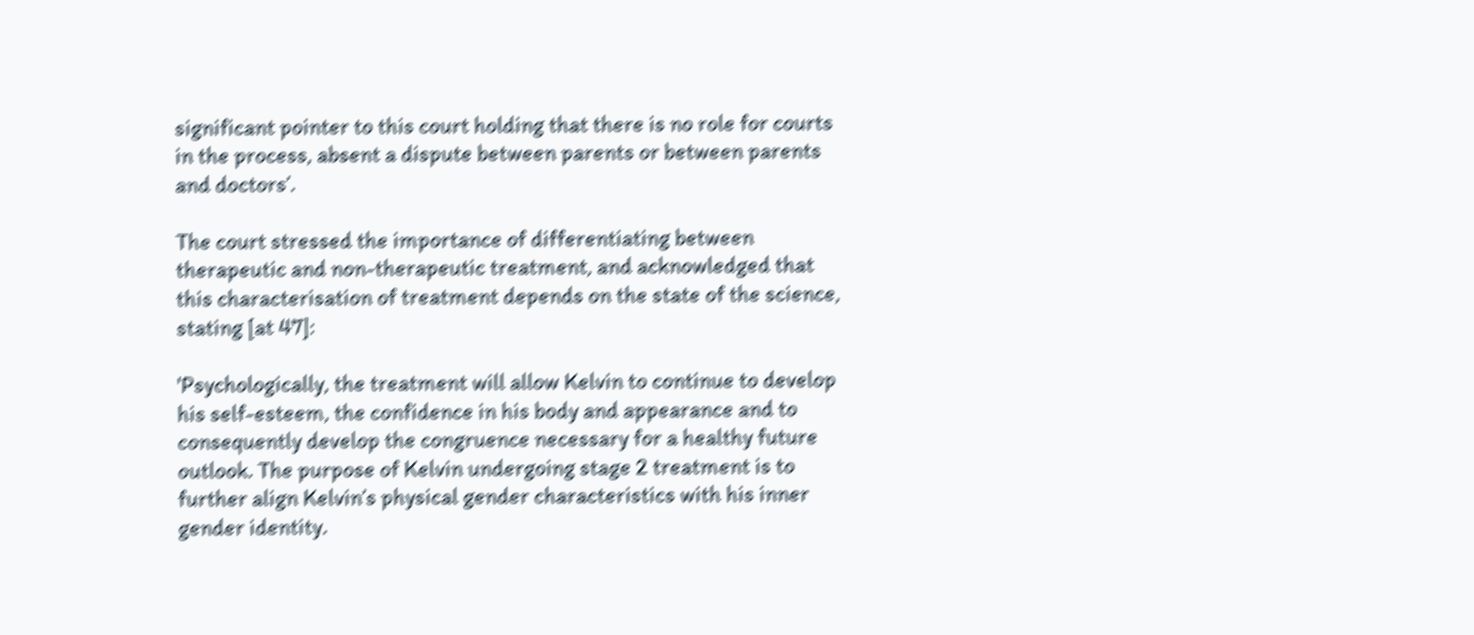significant pointer to this court holding that there is no role for courts in the process, absent a dispute between parents or between parents and doctors’.

The court stressed the importance of differentiating between therapeutic and non-therapeutic treatment, and acknowledged that this characterisation of treatment depends on the state of the science, stating [at 47]:

'Psychologically, the treatment will allow Kelvin to continue to develop his self-esteem, the confidence in his body and appearance and to consequently develop the congruence necessary for a healthy future outlook. The purpose of Kelvin undergoing stage 2 treatment is to further align Kelvin’s physical gender characteristics with his inner gender identity.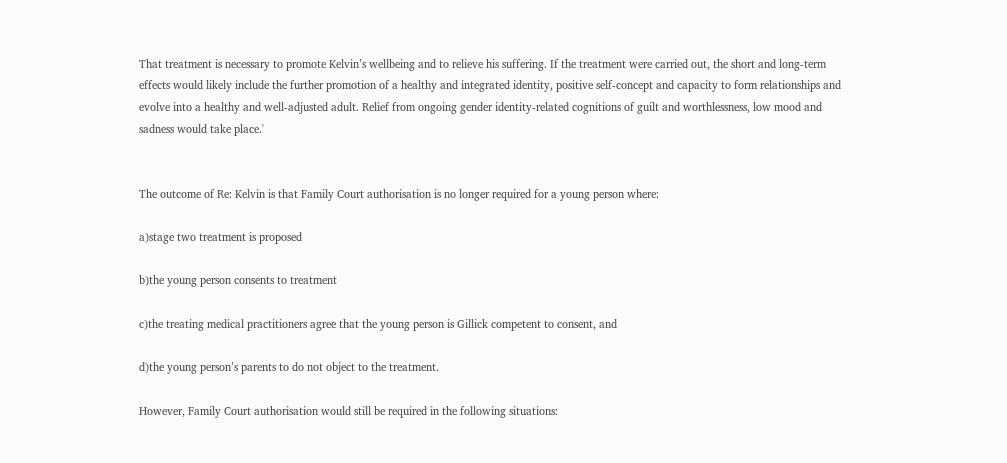That treatment is necessary to promote Kelvin’s wellbeing and to relieve his suffering. If the treatment were carried out, the short and long-term effects would likely include the further promotion of a healthy and integrated identity, positive self-concept and capacity to form relationships and evolve into a healthy and well-adjusted adult. Relief from ongoing gender identity-related cognitions of guilt and worthlessness, low mood and sadness would take place.'


The outcome of Re: Kelvin is that Family Court authorisation is no longer required for a young person where:

a)stage two treatment is proposed

b)the young person consents to treatment

c)the treating medical practitioners agree that the young person is Gillick competent to consent, and

d)the young person’s parents to do not object to the treatment.

However, Family Court authorisation would still be required in the following situations: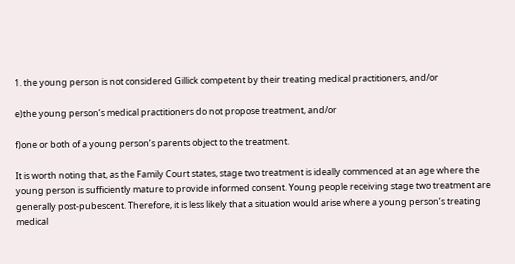1. the young person is not considered Gillick competent by their treating medical practitioners, and/or

e)the young person’s medical practitioners do not propose treatment, and/or

f)one or both of a young person’s parents object to the treatment.

It is worth noting that, as the Family Court states, stage two treatment is ideally commenced at an age where the young person is sufficiently mature to provide informed consent. Young people receiving stage two treatment are generally post-pubescent. Therefore, it is less likely that a situation would arise where a young person’s treating medical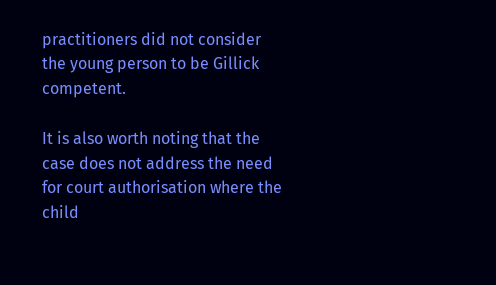practitioners did not consider the young person to be Gillick competent.

It is also worth noting that the case does not address the need for court authorisation where the child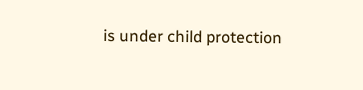is under child protection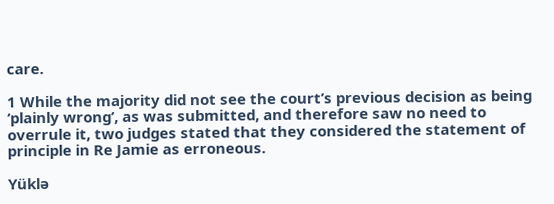care.

1 While the majority did not see the court’s previous decision as being ‘plainly wrong’, as was submitted, and therefore saw no need to overrule it, two judges stated that they considered the statement of principle in Re Jamie as erroneous.

Yüklə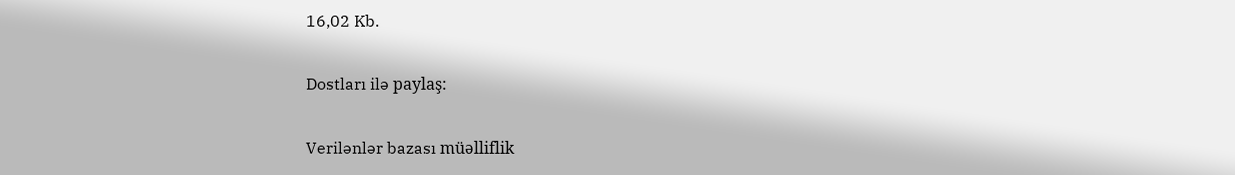16,02 Kb.

Dostları ilə paylaş:

Verilənlər bazası müəlliflik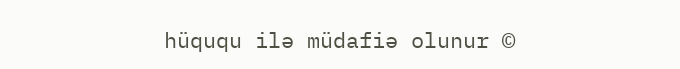hüququ ilə müdafiə olunur ©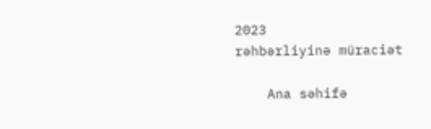2023
rəhbərliyinə müraciət

    Ana səhifə